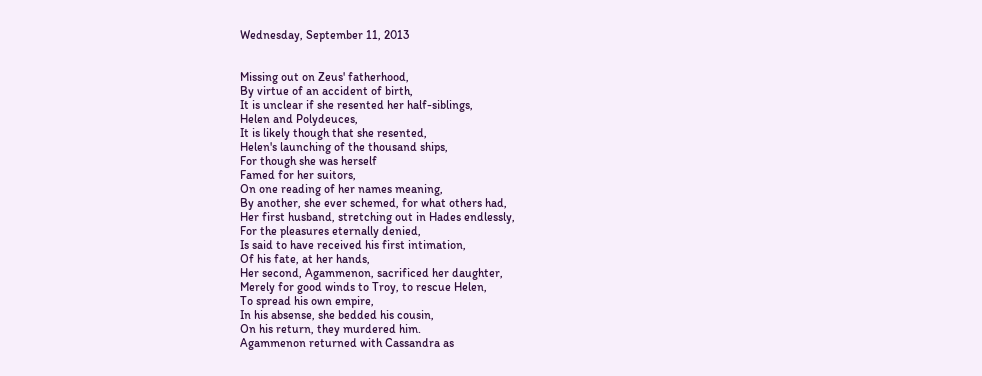Wednesday, September 11, 2013


Missing out on Zeus' fatherhood,
By virtue of an accident of birth,
It is unclear if she resented her half-siblings,
Helen and Polydeuces,
It is likely though that she resented,
Helen's launching of the thousand ships,
For though she was herself
Famed for her suitors,
On one reading of her names meaning,
By another, she ever schemed, for what others had,
Her first husband, stretching out in Hades endlessly,
For the pleasures eternally denied,
Is said to have received his first intimation,
Of his fate, at her hands,
Her second, Agammenon, sacrificed her daughter,
Merely for good winds to Troy, to rescue Helen,
To spread his own empire,
In his absense, she bedded his cousin,
On his return, they murdered him.
Agammenon returned with Cassandra as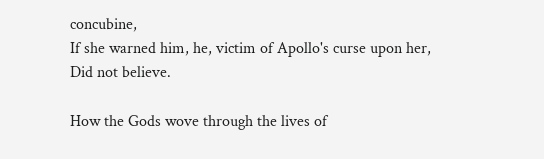concubine,
If she warned him, he, victim of Apollo's curse upon her,
Did not believe.

How the Gods wove through the lives of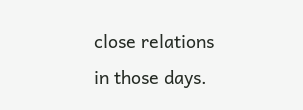close relations
in those days.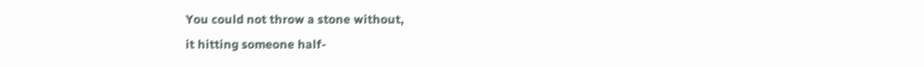You could not throw a stone without,
it hitting someone half-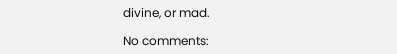divine, or mad.

No comments: